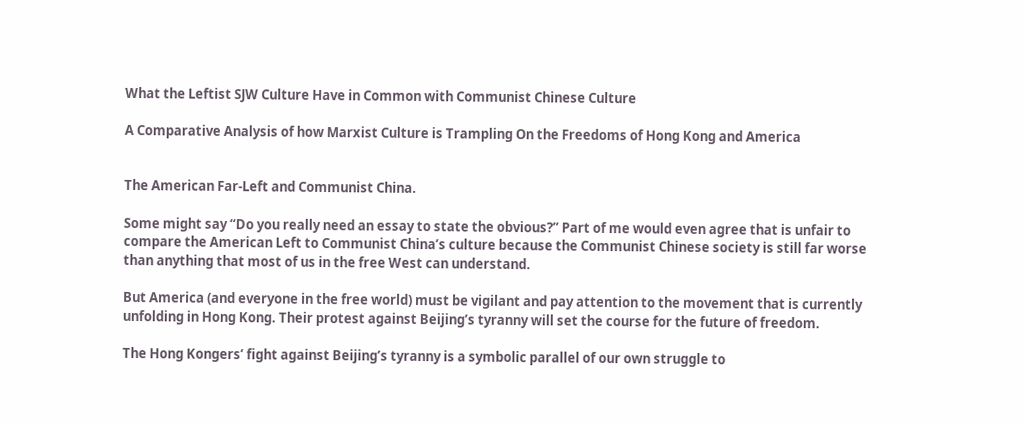What the Leftist SJW Culture Have in Common with Communist Chinese Culture

A Comparative Analysis of how Marxist Culture is Trampling On the Freedoms of Hong Kong and America


The American Far-Left and Communist China.

Some might say “Do you really need an essay to state the obvious?” Part of me would even agree that is unfair to compare the American Left to Communist China’s culture because the Communist Chinese society is still far worse than anything that most of us in the free West can understand.

But America (and everyone in the free world) must be vigilant and pay attention to the movement that is currently unfolding in Hong Kong. Their protest against Beijing’s tyranny will set the course for the future of freedom.

The Hong Kongers’ fight against Beijing’s tyranny is a symbolic parallel of our own struggle to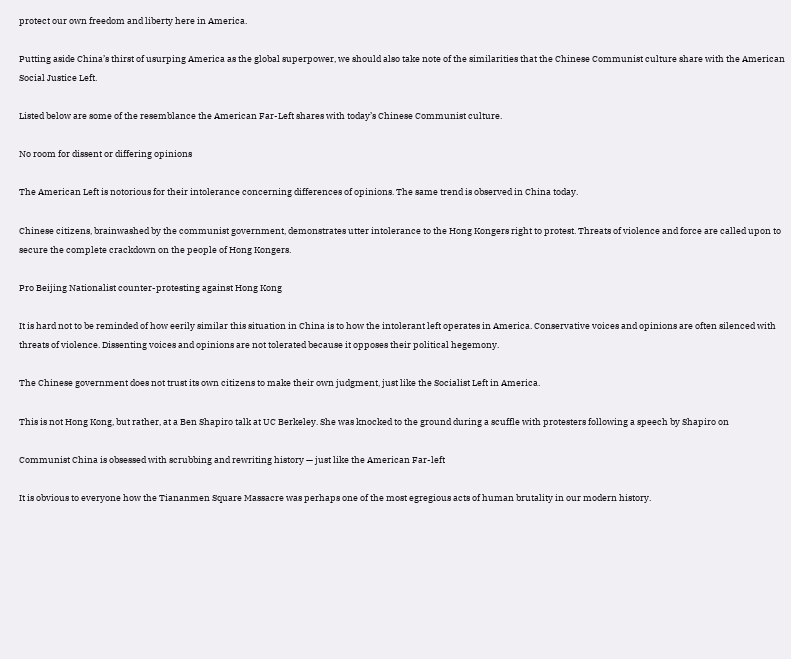protect our own freedom and liberty here in America.

Putting aside China’s thirst of usurping America as the global superpower, we should also take note of the similarities that the Chinese Communist culture share with the American Social Justice Left.

Listed below are some of the resemblance the American Far-Left shares with today’s Chinese Communist culture.

No room for dissent or differing opinions

The American Left is notorious for their intolerance concerning differences of opinions. The same trend is observed in China today.

Chinese citizens, brainwashed by the communist government, demonstrates utter intolerance to the Hong Kongers right to protest. Threats of violence and force are called upon to secure the complete crackdown on the people of Hong Kongers.

Pro Beijing Nationalist counter-protesting against Hong Kong

It is hard not to be reminded of how eerily similar this situation in China is to how the intolerant left operates in America. Conservative voices and opinions are often silenced with threats of violence. Dissenting voices and opinions are not tolerated because it opposes their political hegemony.

The Chinese government does not trust its own citizens to make their own judgment, just like the Socialist Left in America.

This is not Hong Kong, but rather, at a Ben Shapiro talk at UC Berkeley. She was knocked to the ground during a scuffle with protesters following a speech by Shapiro on

Communist China is obsessed with scrubbing and rewriting history — just like the American Far-left

It is obvious to everyone how the Tiananmen Square Massacre was perhaps one of the most egregious acts of human brutality in our modern history.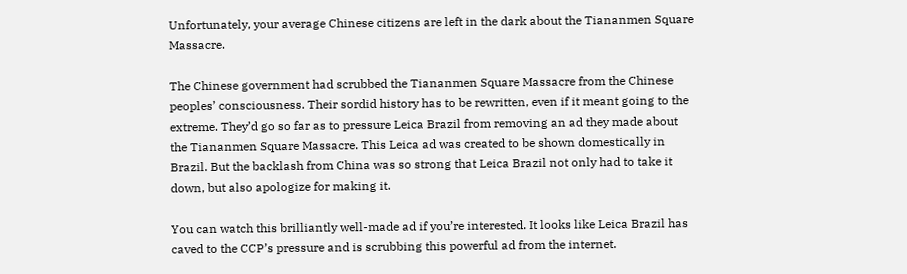Unfortunately, your average Chinese citizens are left in the dark about the Tiananmen Square Massacre.

The Chinese government had scrubbed the Tiananmen Square Massacre from the Chinese peoples’ consciousness. Their sordid history has to be rewritten, even if it meant going to the extreme. They’d go so far as to pressure Leica Brazil from removing an ad they made about the Tiananmen Square Massacre. This Leica ad was created to be shown domestically in Brazil. But the backlash from China was so strong that Leica Brazil not only had to take it down, but also apologize for making it.

You can watch this brilliantly well-made ad if you’re interested. It looks like Leica Brazil has caved to the CCP’s pressure and is scrubbing this powerful ad from the internet.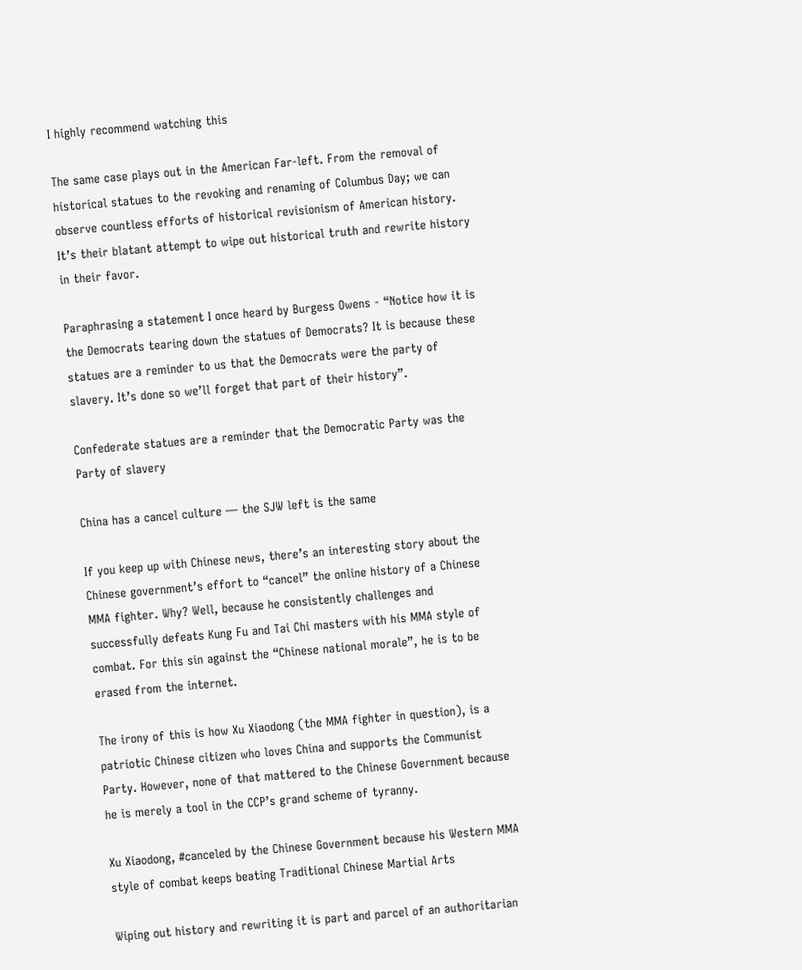I highly recommend watching this

The same case plays out in the American Far-left. From the removal of historical statues to the revoking and renaming of Columbus Day; we can observe countless efforts of historical revisionism of American history. It’s their blatant attempt to wipe out historical truth and rewrite history in their favor.

Paraphrasing a statement I once heard by Burgess Owens - “Notice how it is the Democrats tearing down the statues of Democrats? It is because these statues are a reminder to us that the Democrats were the party of slavery. It’s done so we’ll forget that part of their history”.

Confederate statues are a reminder that the Democratic Party was the Party of slavery

China has a cancel culture — the SJW left is the same

If you keep up with Chinese news, there’s an interesting story about the Chinese government’s effort to “cancel” the online history of a Chinese MMA fighter. Why? Well, because he consistently challenges and successfully defeats Kung Fu and Tai Chi masters with his MMA style of combat. For this sin against the “Chinese national morale”, he is to be erased from the internet.

The irony of this is how Xu Xiaodong (the MMA fighter in question), is a patriotic Chinese citizen who loves China and supports the Communist Party. However, none of that mattered to the Chinese Government because he is merely a tool in the CCP’s grand scheme of tyranny.

Xu Xiaodong, #canceled by the Chinese Government because his Western MMA style of combat keeps beating Traditional Chinese Martial Arts

Wiping out history and rewriting it is part and parcel of an authoritarian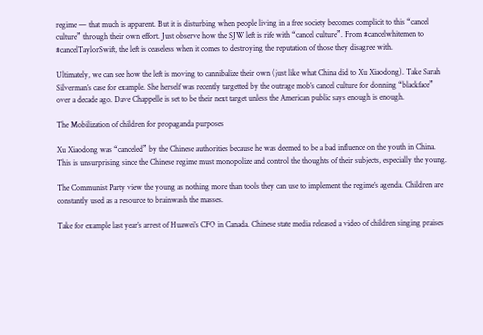regime — that much is apparent. But it is disturbing when people living in a free society becomes complicit to this “cancel culture” through their own effort. Just observe how the SJW left is rife with “cancel culture”. From #cancelwhitemen to #cancelTaylorSwift, the left is ceaseless when it comes to destroying the reputation of those they disagree with.

Ultimately, we can see how the left is moving to cannibalize their own (just like what China did to Xu Xiaodong). Take Sarah Silverman’s case for example. She herself was recently targetted by the outrage mob’s cancel culture for donning “blackface” over a decade ago. Dave Chappelle is set to be their next target unless the American public says enough is enough.

The Mobilization of children for propaganda purposes

Xu Xiaodong was “canceled” by the Chinese authorities because he was deemed to be a bad influence on the youth in China. This is unsurprising since the Chinese regime must monopolize and control the thoughts of their subjects, especially the young.

The Communist Party view the young as nothing more than tools they can use to implement the regime’s agenda. Children are constantly used as a resource to brainwash the masses.

Take for example last year’s arrest of Huawei’s CFO in Canada. Chinese state media released a video of children singing praises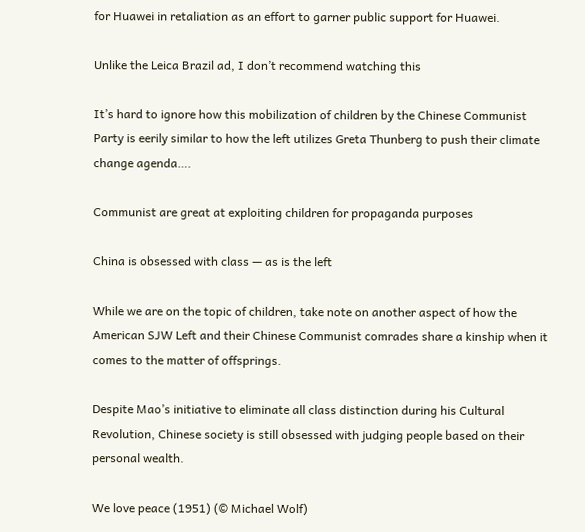for Huawei in retaliation as an effort to garner public support for Huawei.

Unlike the Leica Brazil ad, I don’t recommend watching this

It’s hard to ignore how this mobilization of children by the Chinese Communist Party is eerily similar to how the left utilizes Greta Thunberg to push their climate change agenda….

Communist are great at exploiting children for propaganda purposes

China is obsessed with class — as is the left

While we are on the topic of children, take note on another aspect of how the American SJW Left and their Chinese Communist comrades share a kinship when it comes to the matter of offsprings.

Despite Mao’s initiative to eliminate all class distinction during his Cultural Revolution, Chinese society is still obsessed with judging people based on their personal wealth.

We love peace (1951) (© Michael Wolf)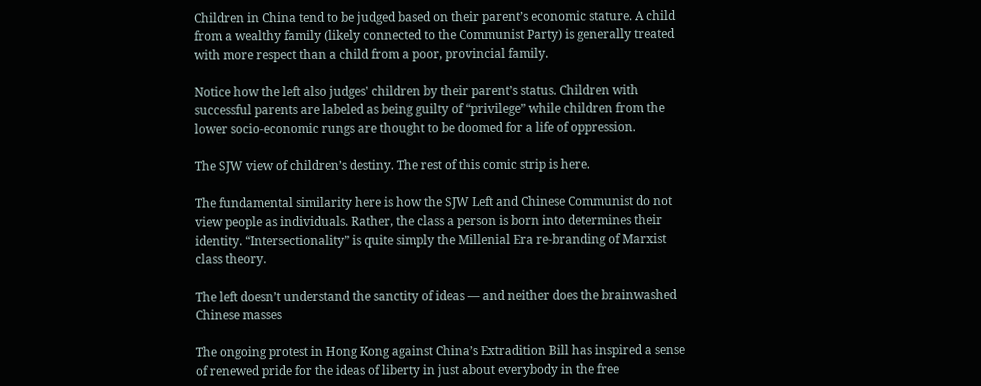Children in China tend to be judged based on their parent’s economic stature. A child from a wealthy family (likely connected to the Communist Party) is generally treated with more respect than a child from a poor, provincial family.

Notice how the left also judges' children by their parent’s status. Children with successful parents are labeled as being guilty of “privilege” while children from the lower socio-economic rungs are thought to be doomed for a life of oppression.

The SJW view of children’s destiny. The rest of this comic strip is here.

The fundamental similarity here is how the SJW Left and Chinese Communist do not view people as individuals. Rather, the class a person is born into determines their identity. “Intersectionality” is quite simply the Millenial Era re-branding of Marxist class theory.

The left doesn’t understand the sanctity of ideas — and neither does the brainwashed Chinese masses

The ongoing protest in Hong Kong against China’s Extradition Bill has inspired a sense of renewed pride for the ideas of liberty in just about everybody in the free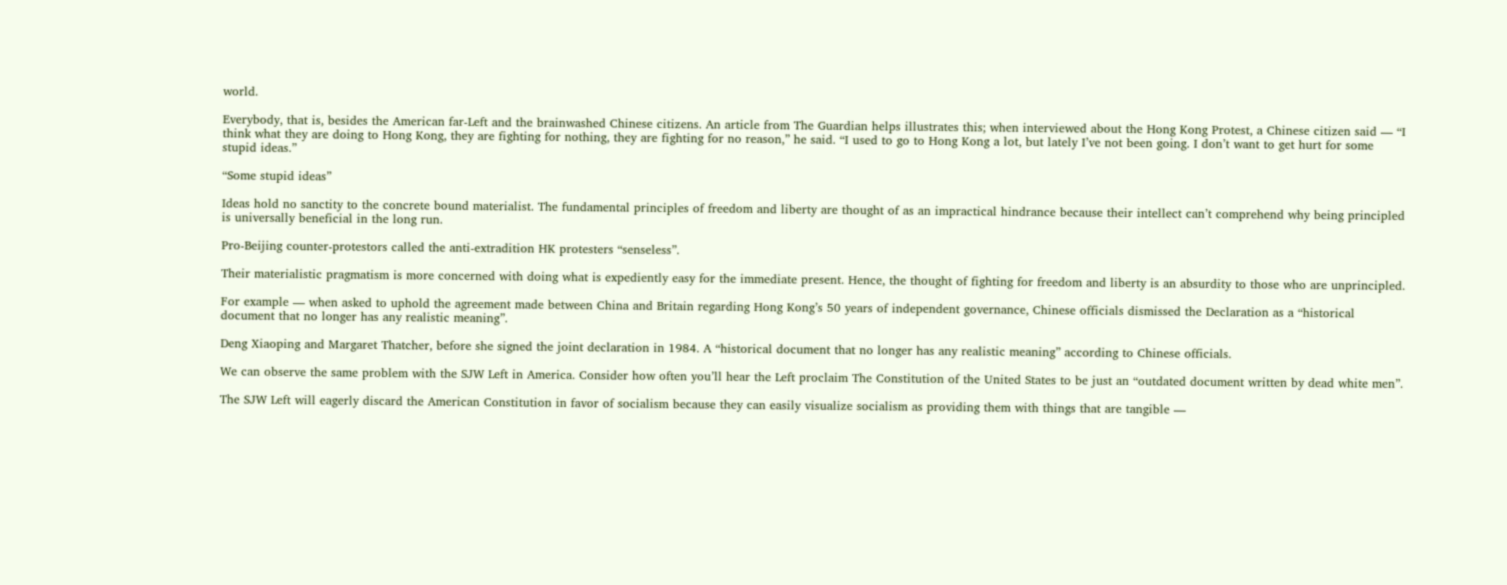world.

Everybody, that is, besides the American far-Left and the brainwashed Chinese citizens. An article from The Guardian helps illustrates this; when interviewed about the Hong Kong Protest, a Chinese citizen said — “I think what they are doing to Hong Kong, they are fighting for nothing, they are fighting for no reason,” he said. “I used to go to Hong Kong a lot, but lately I’ve not been going. I don’t want to get hurt for some stupid ideas.”

“Some stupid ideas”

Ideas hold no sanctity to the concrete bound materialist. The fundamental principles of freedom and liberty are thought of as an impractical hindrance because their intellect can’t comprehend why being principled is universally beneficial in the long run.

Pro-Beijing counter-protestors called the anti-extradition HK protesters “senseless”.

Their materialistic pragmatism is more concerned with doing what is expediently easy for the immediate present. Hence, the thought of fighting for freedom and liberty is an absurdity to those who are unprincipled.

For example — when asked to uphold the agreement made between China and Britain regarding Hong Kong’s 50 years of independent governance, Chinese officials dismissed the Declaration as a “historical document that no longer has any realistic meaning”.

Deng Xiaoping and Margaret Thatcher, before she signed the joint declaration in 1984. A “historical document that no longer has any realistic meaning” according to Chinese officials.

We can observe the same problem with the SJW Left in America. Consider how often you’ll hear the Left proclaim The Constitution of the United States to be just an “outdated document written by dead white men”.

The SJW Left will eagerly discard the American Constitution in favor of socialism because they can easily visualize socialism as providing them with things that are tangible —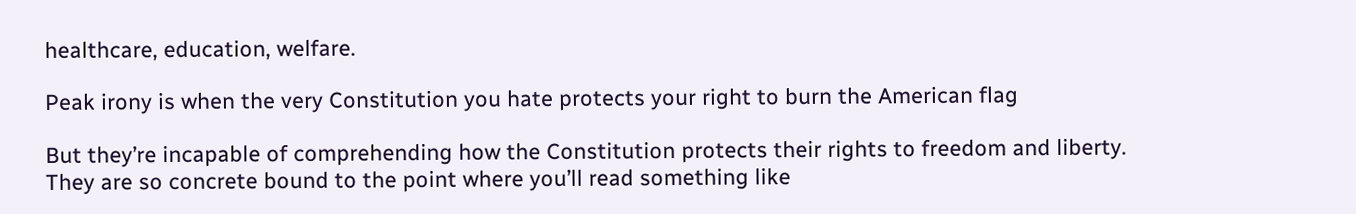healthcare, education, welfare.

Peak irony is when the very Constitution you hate protects your right to burn the American flag

But they’re incapable of comprehending how the Constitution protects their rights to freedom and liberty. They are so concrete bound to the point where you’ll read something like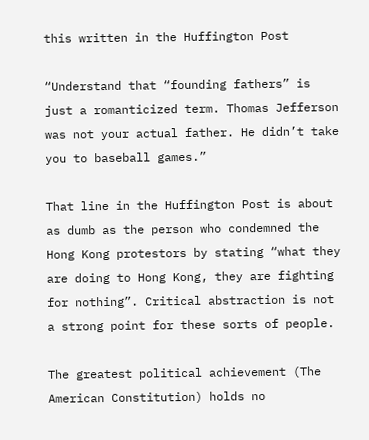this written in the Huffington Post

“Understand that “founding fathers” is just a romanticized term. Thomas Jefferson was not your actual father. He didn’t take you to baseball games.”

That line in the Huffington Post is about as dumb as the person who condemned the Hong Kong protestors by stating “what they are doing to Hong Kong, they are fighting for nothing”. Critical abstraction is not a strong point for these sorts of people.

The greatest political achievement (The American Constitution) holds no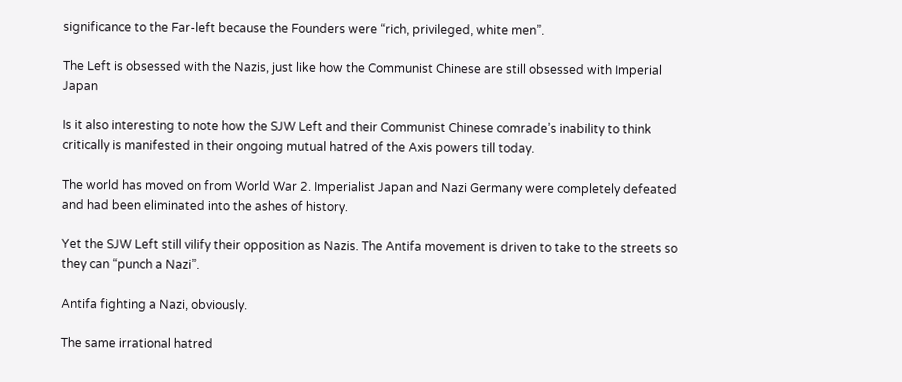significance to the Far-left because the Founders were “rich, privileged, white men”.

The Left is obsessed with the Nazis, just like how the Communist Chinese are still obsessed with Imperial Japan

Is it also interesting to note how the SJW Left and their Communist Chinese comrade’s inability to think critically is manifested in their ongoing mutual hatred of the Axis powers till today.

The world has moved on from World War 2. Imperialist Japan and Nazi Germany were completely defeated and had been eliminated into the ashes of history.

Yet the SJW Left still vilify their opposition as Nazis. The Antifa movement is driven to take to the streets so they can “punch a Nazi”.

Antifa fighting a Nazi, obviously.

The same irrational hatred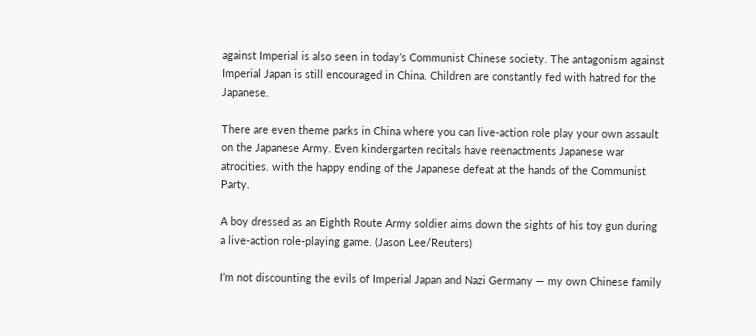against Imperial is also seen in today’s Communist Chinese society. The antagonism against Imperial Japan is still encouraged in China. Children are constantly fed with hatred for the Japanese.

There are even theme parks in China where you can live-action role play your own assault on the Japanese Army. Even kindergarten recitals have reenactments Japanese war atrocities. with the happy ending of the Japanese defeat at the hands of the Communist Party.

A boy dressed as an Eighth Route Army soldier aims down the sights of his toy gun during a live-action role-playing game. (Jason Lee/Reuters)

I’m not discounting the evils of Imperial Japan and Nazi Germany — my own Chinese family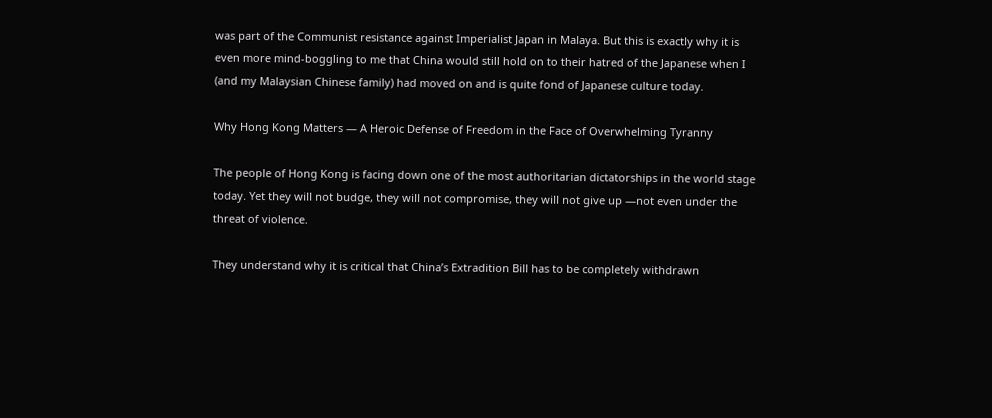was part of the Communist resistance against Imperialist Japan in Malaya. But this is exactly why it is even more mind-boggling to me that China would still hold on to their hatred of the Japanese when I (and my Malaysian Chinese family) had moved on and is quite fond of Japanese culture today.

Why Hong Kong Matters — A Heroic Defense of Freedom in the Face of Overwhelming Tyranny

The people of Hong Kong is facing down one of the most authoritarian dictatorships in the world stage today. Yet they will not budge, they will not compromise, they will not give up —not even under the threat of violence.

They understand why it is critical that China’s Extradition Bill has to be completely withdrawn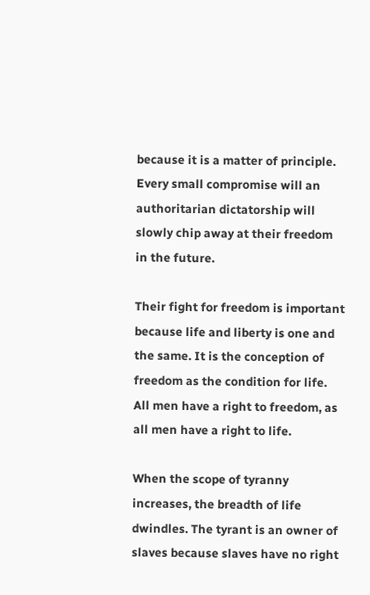because it is a matter of principle. Every small compromise will an authoritarian dictatorship will slowly chip away at their freedom in the future.

Their fight for freedom is important because life and liberty is one and the same. It is the conception of freedom as the condition for life. All men have a right to freedom, as all men have a right to life.

When the scope of tyranny increases, the breadth of life dwindles. The tyrant is an owner of slaves because slaves have no right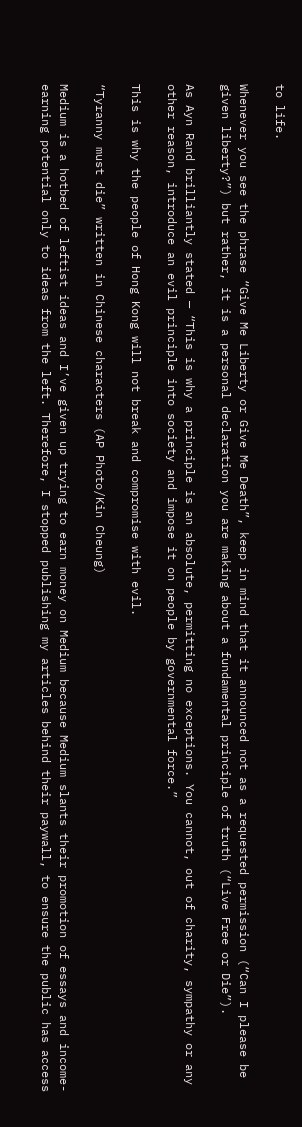to life.

Whenever you see the phrase “Give Me Liberty or Give Me Death”, keep in mind that it announced not as a requested permission (“Can I please be given liberty?”) but rather, it is a personal declaration you are making about a fundamental principle of truth (“Live Free or Die”).

As Ayn Rand brilliantly stated — “This is why a principle is an absolute, permitting no exceptions. You cannot, out of charity, sympathy or any other reason, introduce an evil principle into society and impose it on people by governmental force.”

This is why the people of Hong Kong will not break and compromise with evil.

“Tyranny must die” written in Chinese characters (AP Photo/Kin Cheung)

Medium is a hotbed of leftist ideas and I’ve given up trying to earn money on Medium because Medium slants their promotion of essays and income-earning potential only to ideas from the left. Therefore, I stopped publishing my articles behind their paywall, to ensure the public has access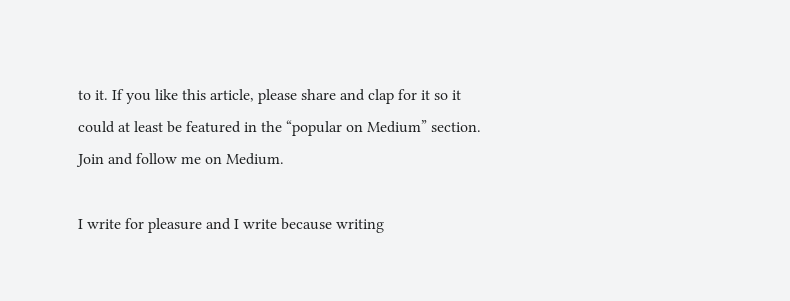to it. If you like this article, please share and clap for it so it could at least be featured in the “popular on Medium” section. Join and follow me on Medium.

I write for pleasure and I write because writing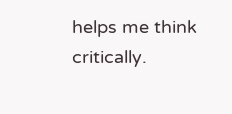helps me think critically.